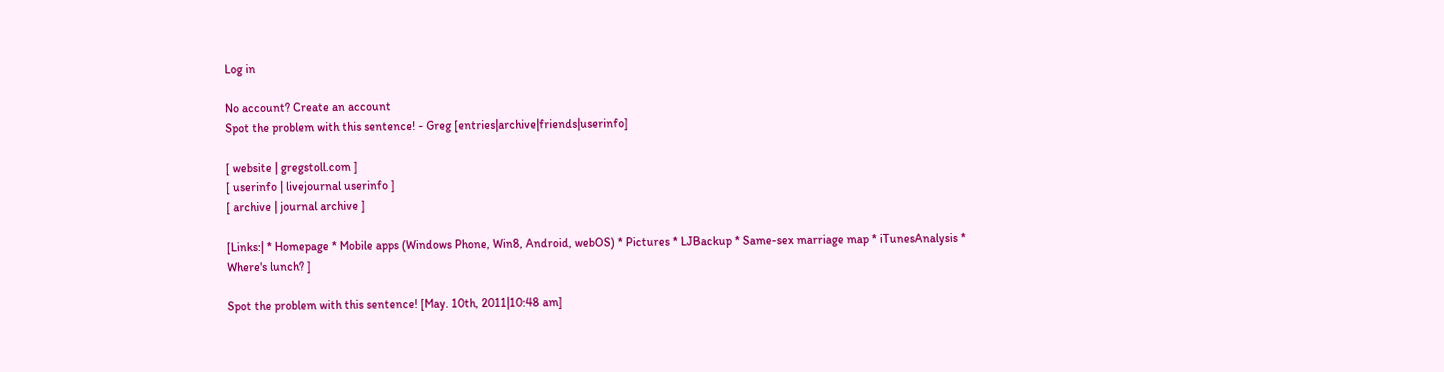Log in

No account? Create an account
Spot the problem with this sentence! - Greg [entries|archive|friends|userinfo]

[ website | gregstoll.com ]
[ userinfo | livejournal userinfo ]
[ archive | journal archive ]

[Links:| * Homepage * Mobile apps (Windows Phone, Win8, Android, webOS) * Pictures * LJBackup * Same-sex marriage map * iTunesAnalysis * Where's lunch? ]

Spot the problem with this sentence! [May. 10th, 2011|10:48 am]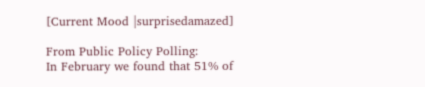[Current Mood |surprisedamazed]

From Public Policy Polling:
In February we found that 51% of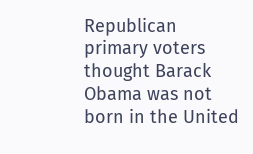Republican primary voters thought Barack Obama was not born in the United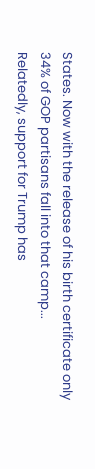States. Now with the release of his birth certificate only 34% of GOP partisans fall into that camp...
Relatedly, support for Trump has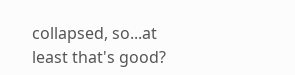collapsed, so...at least that's good?